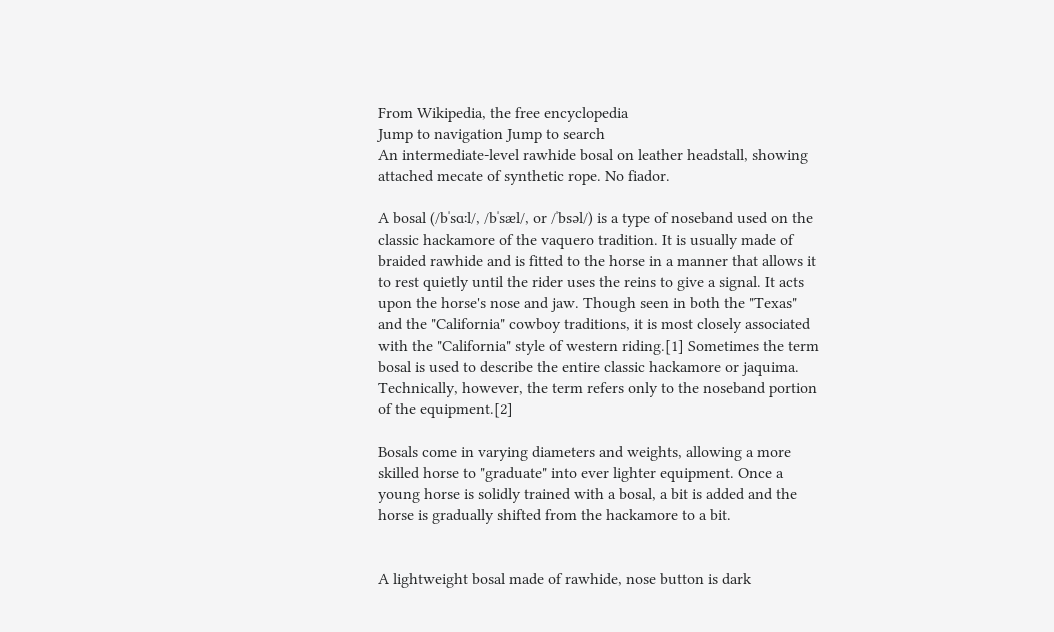From Wikipedia, the free encyclopedia
Jump to navigation Jump to search
An intermediate-level rawhide bosal on leather headstall, showing attached mecate of synthetic rope. No fiador.

A bosal (/bˈsɑːl/, /bˈsæl/, or /ˈbsəl/) is a type of noseband used on the classic hackamore of the vaquero tradition. It is usually made of braided rawhide and is fitted to the horse in a manner that allows it to rest quietly until the rider uses the reins to give a signal. It acts upon the horse's nose and jaw. Though seen in both the "Texas" and the "California" cowboy traditions, it is most closely associated with the "California" style of western riding.[1] Sometimes the term bosal is used to describe the entire classic hackamore or jaquima. Technically, however, the term refers only to the noseband portion of the equipment.[2]

Bosals come in varying diameters and weights, allowing a more skilled horse to "graduate" into ever lighter equipment. Once a young horse is solidly trained with a bosal, a bit is added and the horse is gradually shifted from the hackamore to a bit.


A lightweight bosal made of rawhide, nose button is dark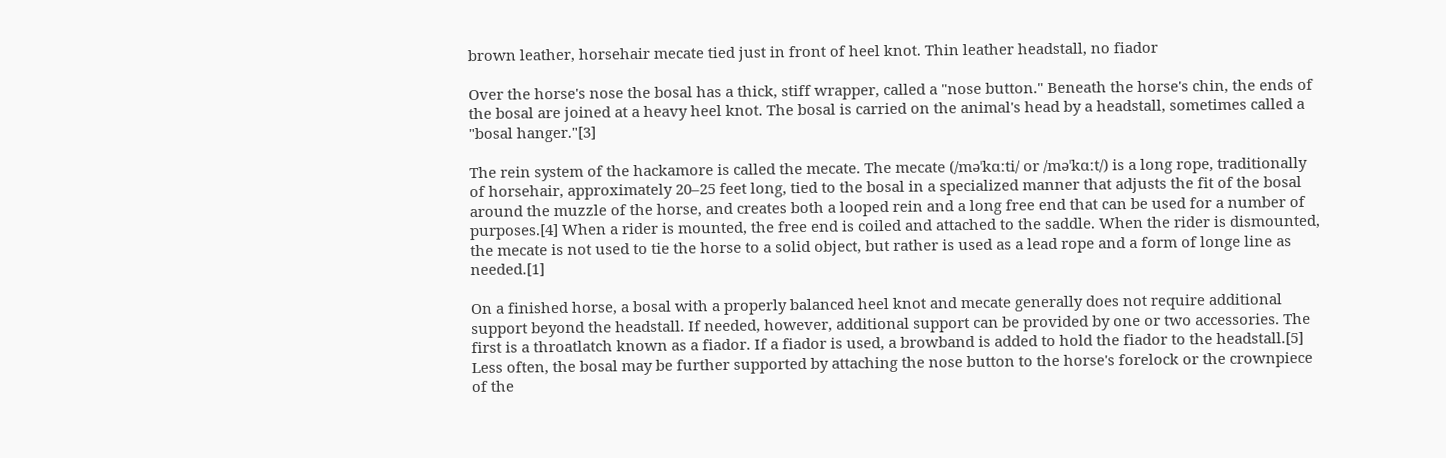brown leather, horsehair mecate tied just in front of heel knot. Thin leather headstall, no fiador

Over the horse's nose the bosal has a thick, stiff wrapper, called a "nose button." Beneath the horse's chin, the ends of the bosal are joined at a heavy heel knot. The bosal is carried on the animal's head by a headstall, sometimes called a "bosal hanger."[3]

The rein system of the hackamore is called the mecate. The mecate (/məˈkɑːti/ or /məˈkɑːt/) is a long rope, traditionally of horsehair, approximately 20–25 feet long, tied to the bosal in a specialized manner that adjusts the fit of the bosal around the muzzle of the horse, and creates both a looped rein and a long free end that can be used for a number of purposes.[4] When a rider is mounted, the free end is coiled and attached to the saddle. When the rider is dismounted, the mecate is not used to tie the horse to a solid object, but rather is used as a lead rope and a form of longe line as needed.[1]

On a finished horse, a bosal with a properly balanced heel knot and mecate generally does not require additional support beyond the headstall. If needed, however, additional support can be provided by one or two accessories. The first is a throatlatch known as a fiador. If a fiador is used, a browband is added to hold the fiador to the headstall.[5] Less often, the bosal may be further supported by attaching the nose button to the horse's forelock or the crownpiece of the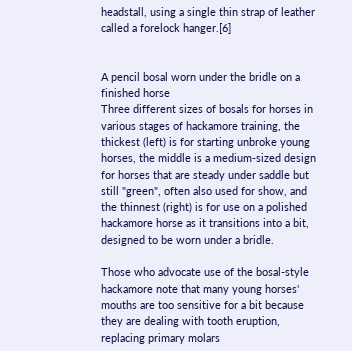headstall, using a single thin strap of leather called a forelock hanger.[6]


A pencil bosal worn under the bridle on a finished horse
Three different sizes of bosals for horses in various stages of hackamore training, the thickest (left) is for starting unbroke young horses, the middle is a medium-sized design for horses that are steady under saddle but still "green", often also used for show, and the thinnest (right) is for use on a polished hackamore horse as it transitions into a bit, designed to be worn under a bridle.

Those who advocate use of the bosal-style hackamore note that many young horses' mouths are too sensitive for a bit because they are dealing with tooth eruption, replacing primary molars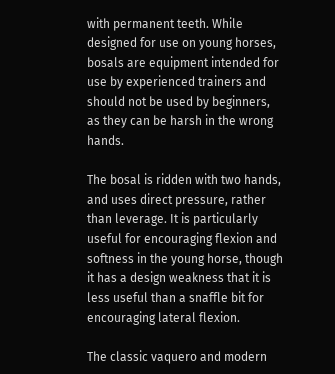with permanent teeth. While designed for use on young horses, bosals are equipment intended for use by experienced trainers and should not be used by beginners, as they can be harsh in the wrong hands.

The bosal is ridden with two hands, and uses direct pressure, rather than leverage. It is particularly useful for encouraging flexion and softness in the young horse, though it has a design weakness that it is less useful than a snaffle bit for encouraging lateral flexion.

The classic vaquero and modern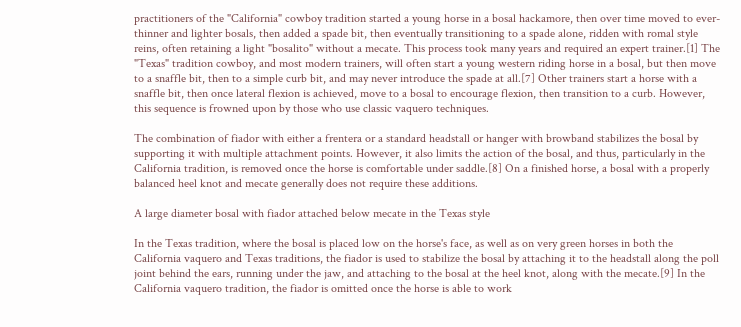practitioners of the "California" cowboy tradition started a young horse in a bosal hackamore, then over time moved to ever-thinner and lighter bosals, then added a spade bit, then eventually transitioning to a spade alone, ridden with romal style reins, often retaining a light "bosalito" without a mecate. This process took many years and required an expert trainer.[1] The "Texas" tradition cowboy, and most modern trainers, will often start a young western riding horse in a bosal, but then move to a snaffle bit, then to a simple curb bit, and may never introduce the spade at all.[7] Other trainers start a horse with a snaffle bit, then once lateral flexion is achieved, move to a bosal to encourage flexion, then transition to a curb. However, this sequence is frowned upon by those who use classic vaquero techniques.

The combination of fiador with either a frentera or a standard headstall or hanger with browband stabilizes the bosal by supporting it with multiple attachment points. However, it also limits the action of the bosal, and thus, particularly in the California tradition, is removed once the horse is comfortable under saddle.[8] On a finished horse, a bosal with a properly balanced heel knot and mecate generally does not require these additions.

A large diameter bosal with fiador attached below mecate in the Texas style

In the Texas tradition, where the bosal is placed low on the horse's face, as well as on very green horses in both the California vaquero and Texas traditions, the fiador is used to stabilize the bosal by attaching it to the headstall along the poll joint behind the ears, running under the jaw, and attaching to the bosal at the heel knot, along with the mecate.[9] In the California vaquero tradition, the fiador is omitted once the horse is able to work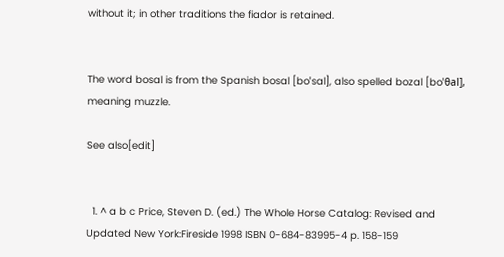without it; in other traditions the fiador is retained.


The word bosal is from the Spanish bosal [boˈsal], also spelled bozal [boˈθal], meaning muzzle.

See also[edit]


  1. ^ a b c Price, Steven D. (ed.) The Whole Horse Catalog: Revised and Updated New York:Fireside 1998 ISBN 0-684-83995-4 p. 158-159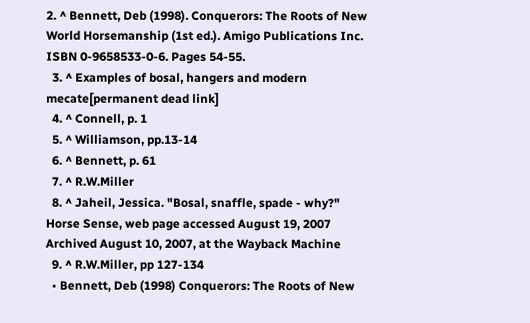2. ^ Bennett, Deb (1998). Conquerors: The Roots of New World Horsemanship (1st ed.). Amigo Publications Inc. ISBN 0-9658533-0-6. Pages 54-55.
  3. ^ Examples of bosal, hangers and modern mecate[permanent dead link]
  4. ^ Connell, p. 1
  5. ^ Williamson, pp.13-14
  6. ^ Bennett, p. 61
  7. ^ R.W.Miller
  8. ^ Jaheil, Jessica. "Bosal, snaffle, spade - why?" Horse Sense, web page accessed August 19, 2007 Archived August 10, 2007, at the Wayback Machine
  9. ^ R.W.Miller, pp 127-134
  • Bennett, Deb (1998) Conquerors: The Roots of New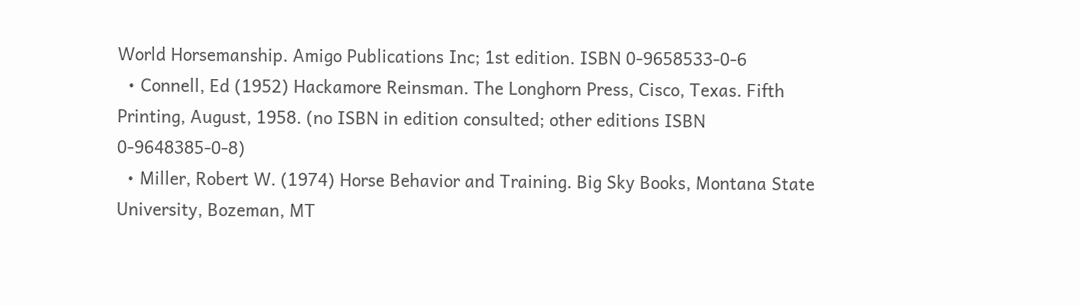World Horsemanship. Amigo Publications Inc; 1st edition. ISBN 0-9658533-0-6
  • Connell, Ed (1952) Hackamore Reinsman. The Longhorn Press, Cisco, Texas. Fifth Printing, August, 1958. (no ISBN in edition consulted; other editions ISBN 0-9648385-0-8)
  • Miller, Robert W. (1974) Horse Behavior and Training. Big Sky Books, Montana State University, Bozeman, MT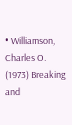• Williamson, Charles O. (1973) Breaking and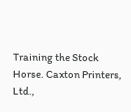Training the Stock Horse. Caxton Printers, Ltd.,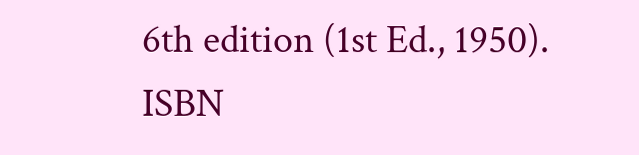6th edition (1st Ed., 1950). ISBN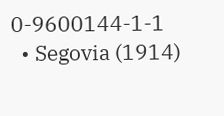0-9600144-1-1
  • Segovia (1914)